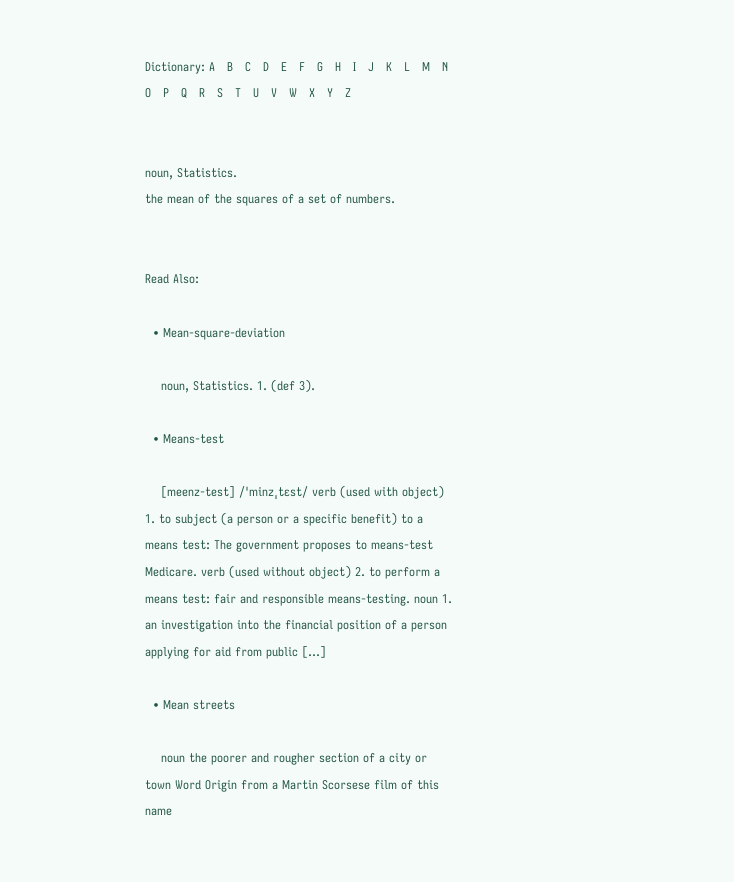Dictionary: A   B   C   D   E   F   G   H   I   J   K   L   M   N   O   P   Q   R   S   T   U   V   W   X   Y   Z


noun, Statistics.
the mean of the squares of a set of numbers.


Read Also:

  • Mean-square-deviation

    noun, Statistics. 1. (def 3).

  • Means-test

    [meenz-test] /ˈminzˌtɛst/ verb (used with object) 1. to subject (a person or a specific benefit) to a means test: The government proposes to means-test Medicare. verb (used without object) 2. to perform a means test: fair and responsible means-testing. noun 1. an investigation into the financial position of a person applying for aid from public […]

  • Mean streets

    noun the poorer and rougher section of a city or town Word Origin from a Martin Scorsese film of this name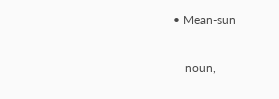• Mean-sun

    noun,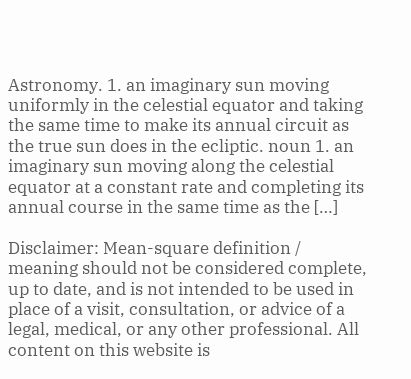Astronomy. 1. an imaginary sun moving uniformly in the celestial equator and taking the same time to make its annual circuit as the true sun does in the ecliptic. noun 1. an imaginary sun moving along the celestial equator at a constant rate and completing its annual course in the same time as the […]

Disclaimer: Mean-square definition / meaning should not be considered complete, up to date, and is not intended to be used in place of a visit, consultation, or advice of a legal, medical, or any other professional. All content on this website is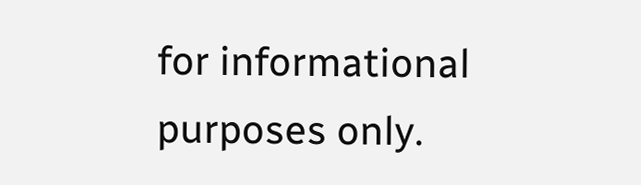for informational purposes only.